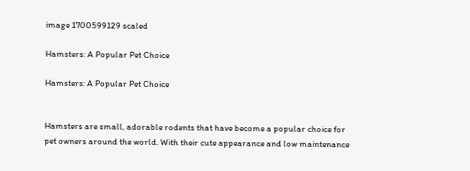image 1700599129 scaled

Hamsters: A Popular Pet Choice

Hamsters: A Popular Pet Choice


Hamsters are small, adorable rodents that have become a popular choice for pet owners around the world. With their cute appearance and low maintenance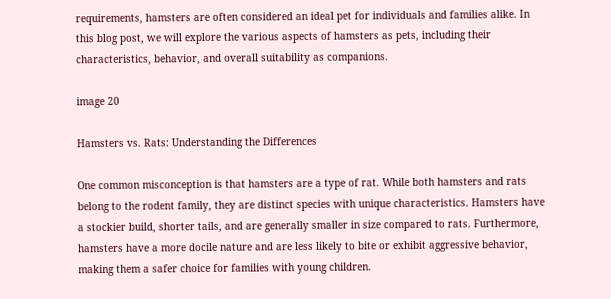requirements, hamsters are often considered an ideal pet for individuals and families alike. In this blog post, we will explore the various aspects of hamsters as pets, including their characteristics, behavior, and overall suitability as companions.

image 20

Hamsters vs. Rats: Understanding the Differences

One common misconception is that hamsters are a type of rat. While both hamsters and rats belong to the rodent family, they are distinct species with unique characteristics. Hamsters have a stockier build, shorter tails, and are generally smaller in size compared to rats. Furthermore, hamsters have a more docile nature and are less likely to bite or exhibit aggressive behavior, making them a safer choice for families with young children.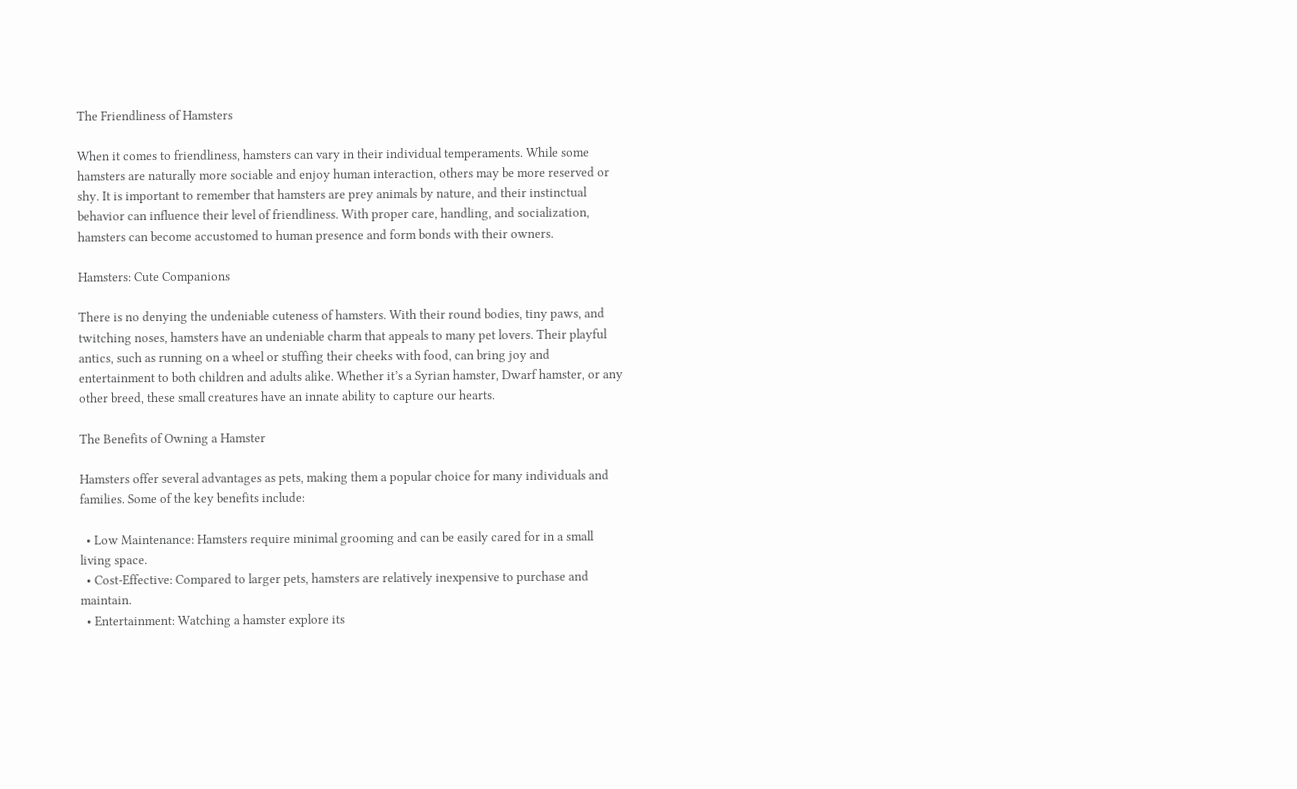The Friendliness of Hamsters

When it comes to friendliness, hamsters can vary in their individual temperaments. While some hamsters are naturally more sociable and enjoy human interaction, others may be more reserved or shy. It is important to remember that hamsters are prey animals by nature, and their instinctual behavior can influence their level of friendliness. With proper care, handling, and socialization, hamsters can become accustomed to human presence and form bonds with their owners.

Hamsters: Cute Companions

There is no denying the undeniable cuteness of hamsters. With their round bodies, tiny paws, and twitching noses, hamsters have an undeniable charm that appeals to many pet lovers. Their playful antics, such as running on a wheel or stuffing their cheeks with food, can bring joy and entertainment to both children and adults alike. Whether it’s a Syrian hamster, Dwarf hamster, or any other breed, these small creatures have an innate ability to capture our hearts.

The Benefits of Owning a Hamster

Hamsters offer several advantages as pets, making them a popular choice for many individuals and families. Some of the key benefits include:

  • Low Maintenance: Hamsters require minimal grooming and can be easily cared for in a small living space.
  • Cost-Effective: Compared to larger pets, hamsters are relatively inexpensive to purchase and maintain.
  • Entertainment: Watching a hamster explore its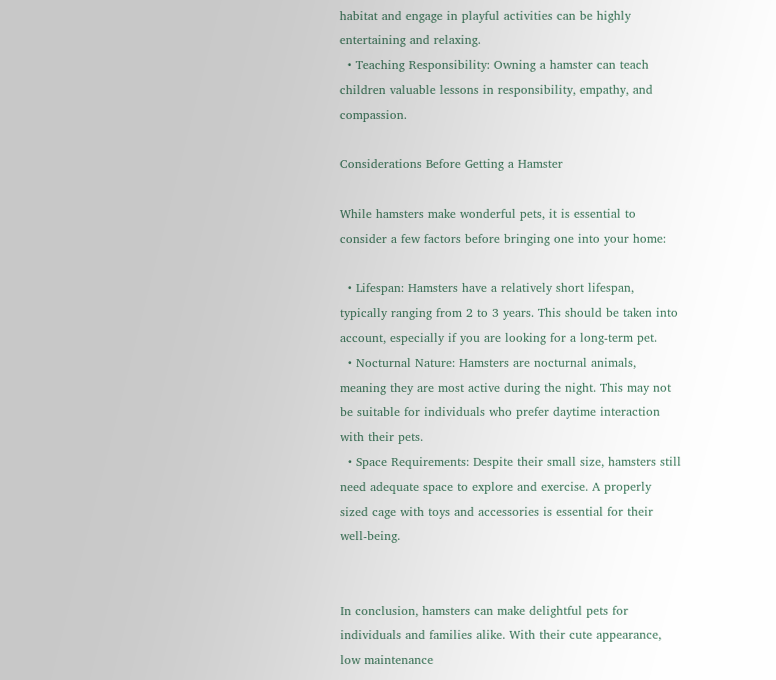habitat and engage in playful activities can be highly entertaining and relaxing.
  • Teaching Responsibility: Owning a hamster can teach children valuable lessons in responsibility, empathy, and compassion.

Considerations Before Getting a Hamster

While hamsters make wonderful pets, it is essential to consider a few factors before bringing one into your home:

  • Lifespan: Hamsters have a relatively short lifespan, typically ranging from 2 to 3 years. This should be taken into account, especially if you are looking for a long-term pet.
  • Nocturnal Nature: Hamsters are nocturnal animals, meaning they are most active during the night. This may not be suitable for individuals who prefer daytime interaction with their pets.
  • Space Requirements: Despite their small size, hamsters still need adequate space to explore and exercise. A properly sized cage with toys and accessories is essential for their well-being.


In conclusion, hamsters can make delightful pets for individuals and families alike. With their cute appearance, low maintenance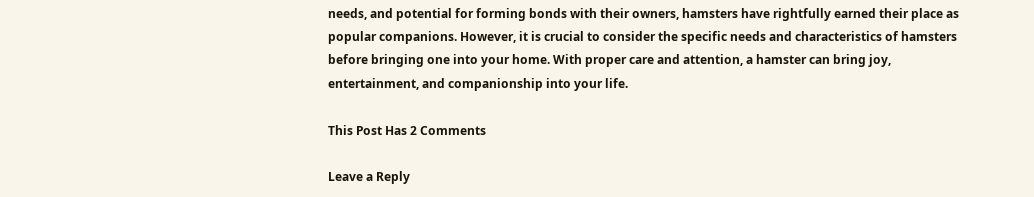needs, and potential for forming bonds with their owners, hamsters have rightfully earned their place as popular companions. However, it is crucial to consider the specific needs and characteristics of hamsters before bringing one into your home. With proper care and attention, a hamster can bring joy, entertainment, and companionship into your life.

This Post Has 2 Comments

Leave a Reply